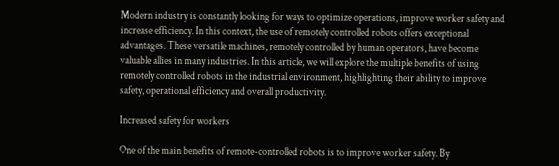Modern industry is constantly looking for ways to optimize operations, improve worker safety and increase efficiency. In this context, the use of remotely controlled robots offers exceptional advantages. These versatile machines, remotely controlled by human operators, have become valuable allies in many industries. In this article, we will explore the multiple benefits of using remotely controlled robots in the industrial environment, highlighting their ability to improve safety, operational efficiency and overall productivity.

Increased safety for workers

One of the main benefits of remote-controlled robots is to improve worker safety. By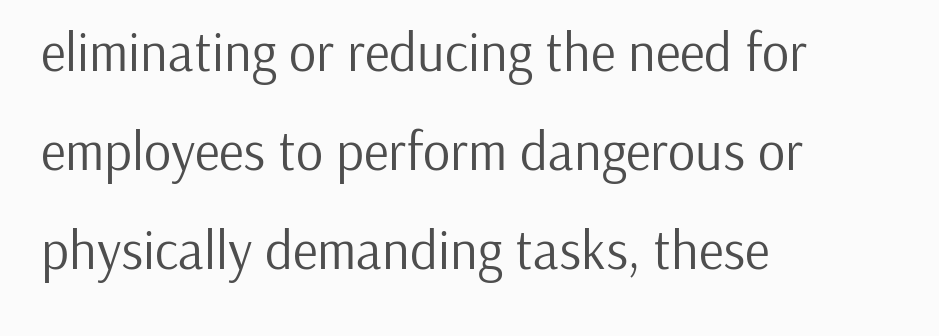eliminating or reducing the need for employees to perform dangerous or physically demanding tasks, these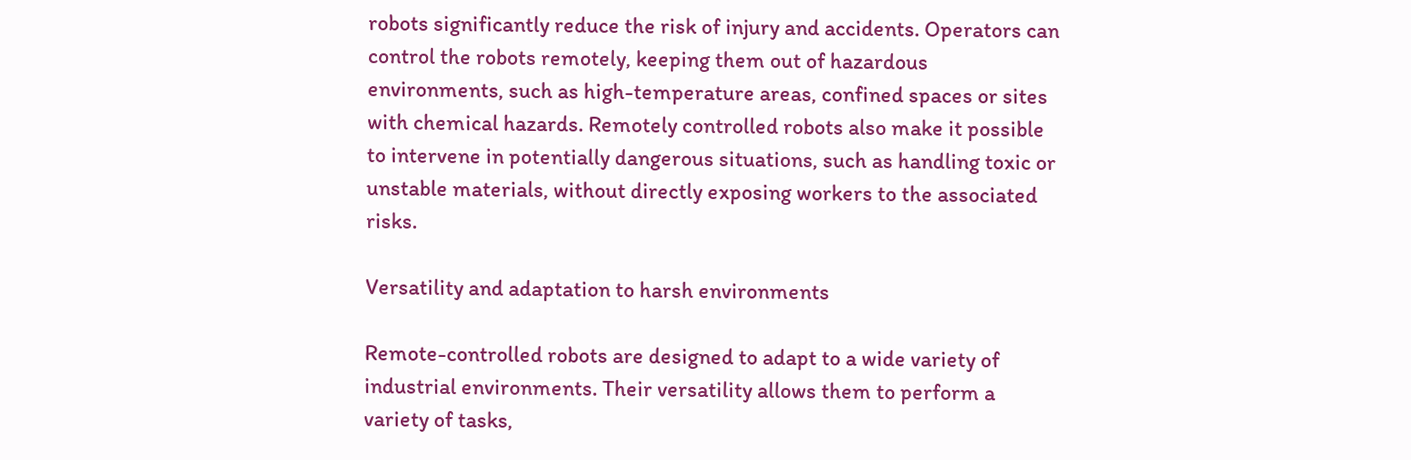robots significantly reduce the risk of injury and accidents. Operators can control the robots remotely, keeping them out of hazardous environments, such as high-temperature areas, confined spaces or sites with chemical hazards. Remotely controlled robots also make it possible to intervene in potentially dangerous situations, such as handling toxic or unstable materials, without directly exposing workers to the associated risks.

Versatility and adaptation to harsh environments

Remote-controlled robots are designed to adapt to a wide variety of industrial environments. Their versatility allows them to perform a variety of tasks,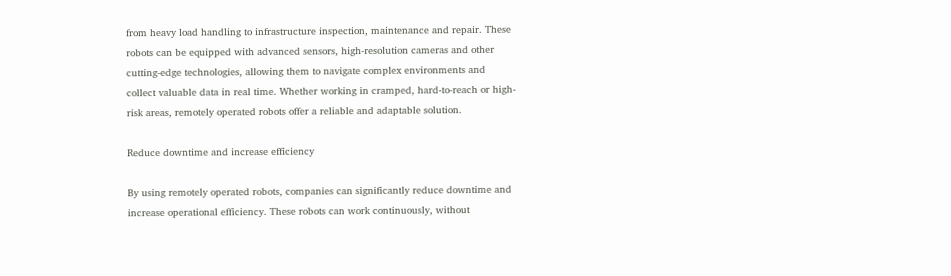from heavy load handling to infrastructure inspection, maintenance and repair. These robots can be equipped with advanced sensors, high-resolution cameras and other cutting-edge technologies, allowing them to navigate complex environments and collect valuable data in real time. Whether working in cramped, hard-to-reach or high-risk areas, remotely operated robots offer a reliable and adaptable solution.

Reduce downtime and increase efficiency

By using remotely operated robots, companies can significantly reduce downtime and increase operational efficiency. These robots can work continuously, without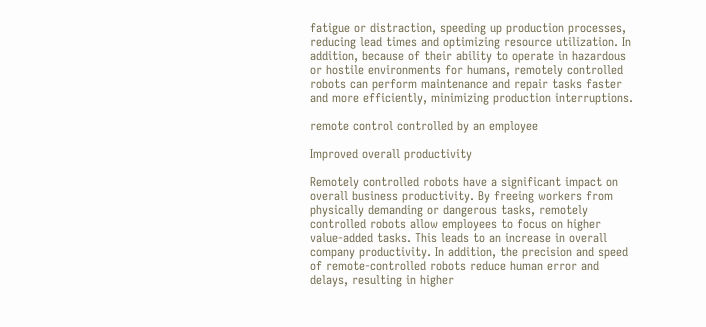fatigue or distraction, speeding up production processes, reducing lead times and optimizing resource utilization. In addition, because of their ability to operate in hazardous or hostile environments for humans, remotely controlled robots can perform maintenance and repair tasks faster and more efficiently, minimizing production interruptions.

remote control controlled by an employee

Improved overall productivity

Remotely controlled robots have a significant impact on overall business productivity. By freeing workers from physically demanding or dangerous tasks, remotely controlled robots allow employees to focus on higher value-added tasks. This leads to an increase in overall company productivity. In addition, the precision and speed of remote-controlled robots reduce human error and delays, resulting in higher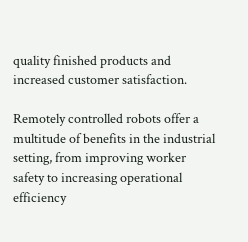quality finished products and increased customer satisfaction.

Remotely controlled robots offer a multitude of benefits in the industrial setting, from improving worker safety to increasing operational efficiency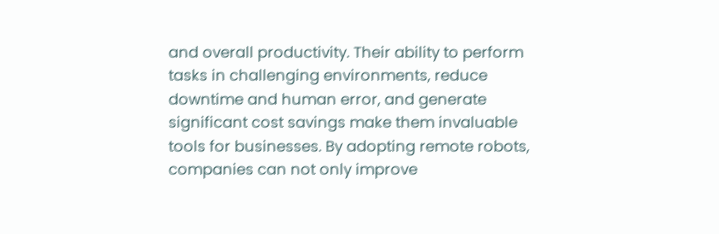and overall productivity. Their ability to perform tasks in challenging environments, reduce downtime and human error, and generate significant cost savings make them invaluable tools for businesses. By adopting remote robots, companies can not only improve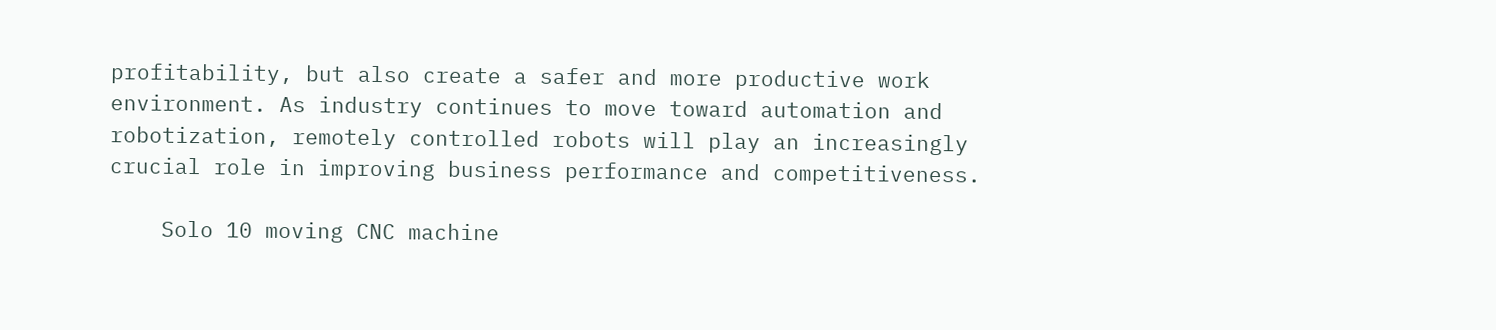profitability, but also create a safer and more productive work environment. As industry continues to move toward automation and robotization, remotely controlled robots will play an increasingly crucial role in improving business performance and competitiveness.

    Solo 10 moving CNC machine